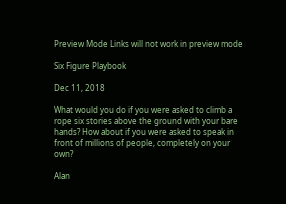Preview Mode Links will not work in preview mode

Six Figure Playbook

Dec 11, 2018

What would you do if you were asked to climb a rope six stories above the ground with your bare hands? How about if you were asked to speak in front of millions of people, completely on your own?

Alan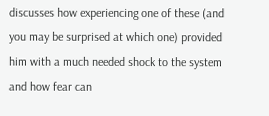discusses how experiencing one of these (and you may be surprised at which one) provided him with a much needed shock to the system and how fear can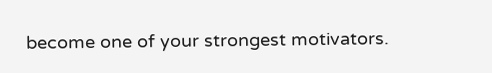become one of your strongest motivators.